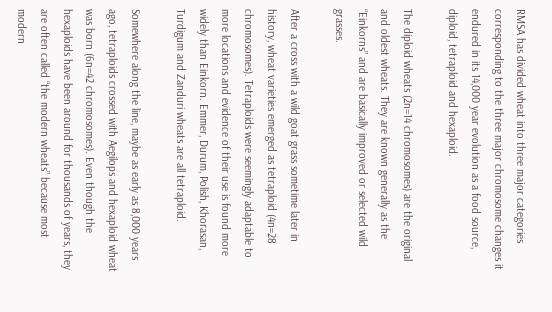RMSA has divided wheat into three major categories corresponding to the three major chromosome changes it endured in its 14,000 year evolution as a food source, diploid, tetraploid and hexaploid.

The diploid wheats (2n=14 chromosomes) are the original and oldest wheats. They are known generally as the “Einkorns” and are basically improved or selected wild grasses.

After a cross with a wild goat grass sometime later in history, wheat varieties emerged as tetraploid (4n=28 chromosomes). Tetraploids were seemingly adaptable to more locations and evidence of their use is found more widely than Einkorn. Emmer, Durum, Polish, Khorasan, Turdigum and Zanduri wheats are all tetraploid.

Somewhere along the line, maybe as early as 8,000 years ago, tetraploids crossed with Aegilops and hexaploid wheat was born (6n=42 chromosomes). Even though the hexaploids have been around for thousands of years, they are often called “the modern wheats” because most modern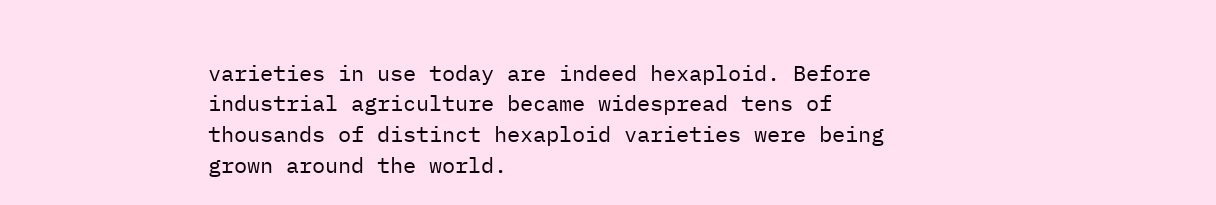varieties in use today are indeed hexaploid. Before industrial agriculture became widespread tens of thousands of distinct hexaploid varieties were being grown around the world.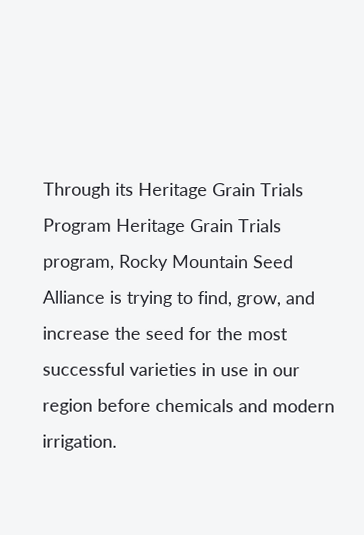Through its Heritage Grain Trials Program Heritage Grain Trials program, Rocky Mountain Seed Alliance is trying to find, grow, and increase the seed for the most successful varieties in use in our region before chemicals and modern irrigation.